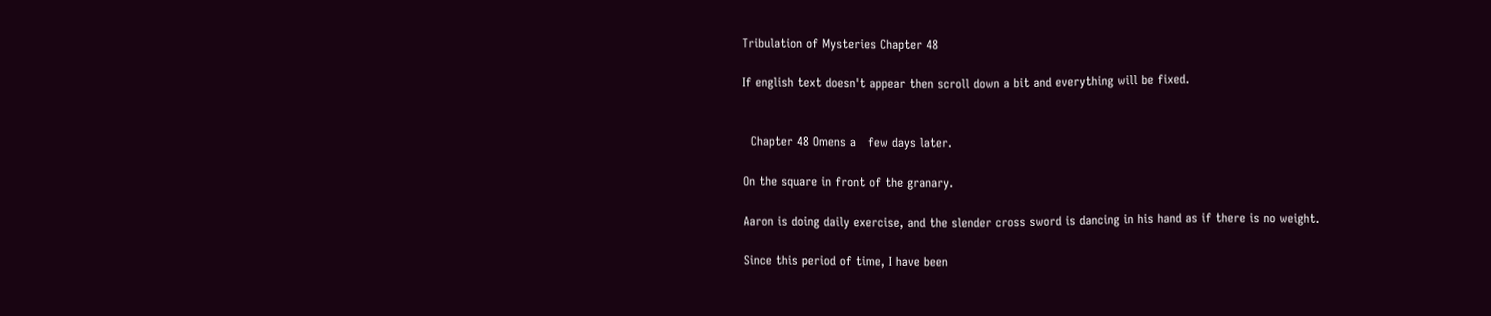Tribulation of Mysteries Chapter 48

If english text doesn't appear then scroll down a bit and everything will be fixed.


  Chapter 48 Omens a   few days later.

On the square in front of the granary.

Aaron is doing daily exercise, and the slender cross sword is dancing in his hand as if there is no weight.

Since this period of time, I have been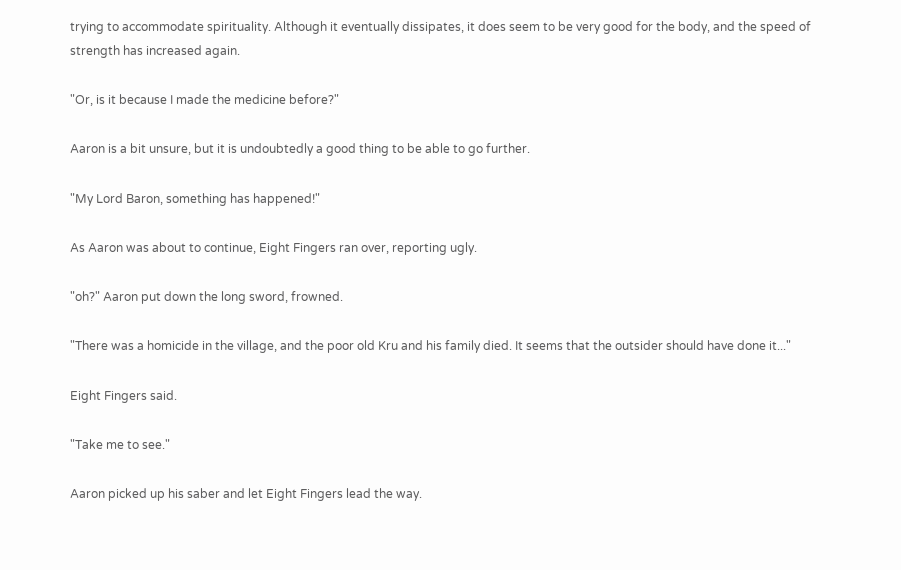trying to accommodate spirituality. Although it eventually dissipates, it does seem to be very good for the body, and the speed of strength has increased again.

"Or, is it because I made the medicine before?"

Aaron is a bit unsure, but it is undoubtedly a good thing to be able to go further.

"My Lord Baron, something has happened!"

As Aaron was about to continue, Eight Fingers ran over, reporting ugly.

"oh?" Aaron put down the long sword, frowned.

"There was a homicide in the village, and the poor old Kru and his family died. It seems that the outsider should have done it..."

Eight Fingers said.

"Take me to see."

Aaron picked up his saber and let Eight Fingers lead the way.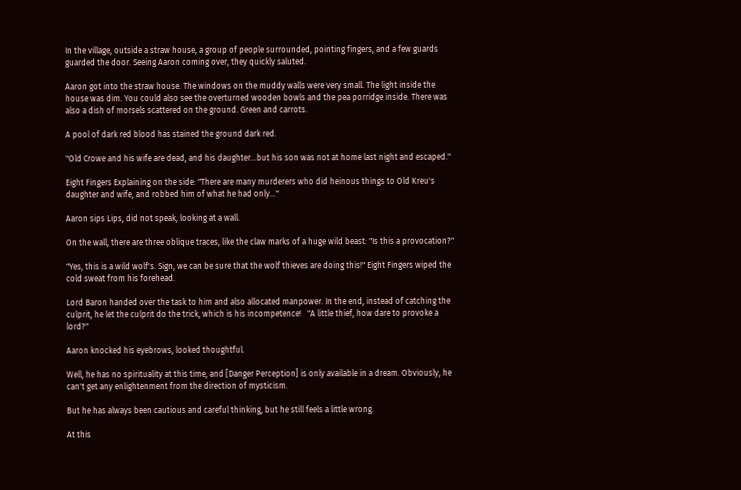In the village, outside a straw house, a group of people surrounded, pointing fingers, and a few guards guarded the door. Seeing Aaron coming over, they quickly saluted.

Aaron got into the straw house. The windows on the muddy walls were very small. The light inside the house was dim. You could also see the overturned wooden bowls and the pea porridge inside. There was also a dish of morsels scattered on the ground. Green and carrots.

A pool of dark red blood has stained the ground dark red.

"Old Crowe and his wife are dead, and his daughter...but his son was not at home last night and escaped."

Eight Fingers Explaining on the side: "There are many murderers who did heinous things to Old Kreu's daughter and wife, and robbed him of what he had only..."

Aaron sips Lips, did not speak, looking at a wall.

On the wall, there are three oblique traces, like the claw marks of a huge wild beast: "Is this a provocation?"

"Yes, this is a wild wolf's. Sign, we can be sure that the wolf thieves are doing this!" Eight Fingers wiped the cold sweat from his forehead.

Lord Baron handed over the task to him and also allocated manpower. In the end, instead of catching the culprit, he let the culprit do the trick, which is his incompetence!   "A little thief, how dare to provoke a lord?"

Aaron knocked his eyebrows, looked thoughtful.

Well, he has no spirituality at this time, and [Danger Perception] is only available in a dream. Obviously, he can't get any enlightenment from the direction of mysticism.

But he has always been cautious and careful thinking, but he still feels a little wrong.

At this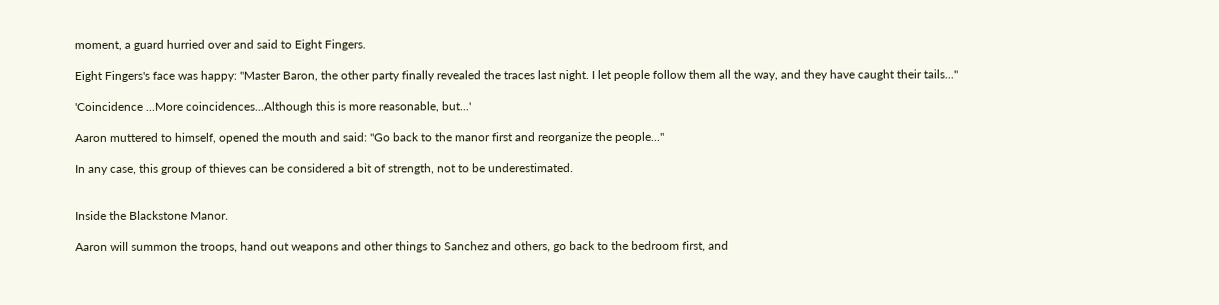moment, a guard hurried over and said to Eight Fingers.

Eight Fingers's face was happy: "Master Baron, the other party finally revealed the traces last night. I let people follow them all the way, and they have caught their tails..."

'Coincidence ...More coincidences...Although this is more reasonable, but...'

Aaron muttered to himself, opened the mouth and said: "Go back to the manor first and reorganize the people..."

In any case, this group of thieves can be considered a bit of strength, not to be underestimated.


Inside the Blackstone Manor.

Aaron will summon the troops, hand out weapons and other things to Sanchez and others, go back to the bedroom first, and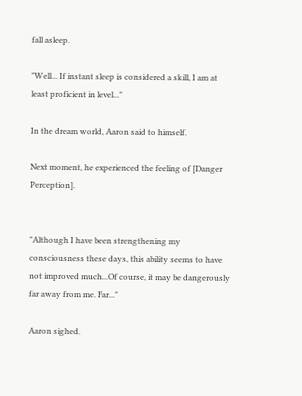fall asleep.

"Well... If instant sleep is considered a skill, I am at least proficient in level..."

In the dream world, Aaron said to himself.

Next moment, he experienced the feeling of [Danger Perception].


"Although I have been strengthening my consciousness these days, this ability seems to have not improved much...Of course, it may be dangerously far away from me. Far..."

Aaron sighed.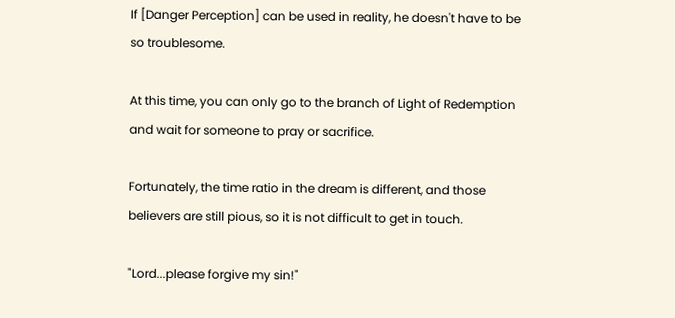If [Danger Perception] can be used in reality, he doesn't have to be so troublesome.

At this time, you can only go to the branch of Light of Redemption and wait for someone to pray or sacrifice.

Fortunately, the time ratio in the dream is different, and those believers are still pious, so it is not difficult to get in touch.

"Lord...please forgive my sin!"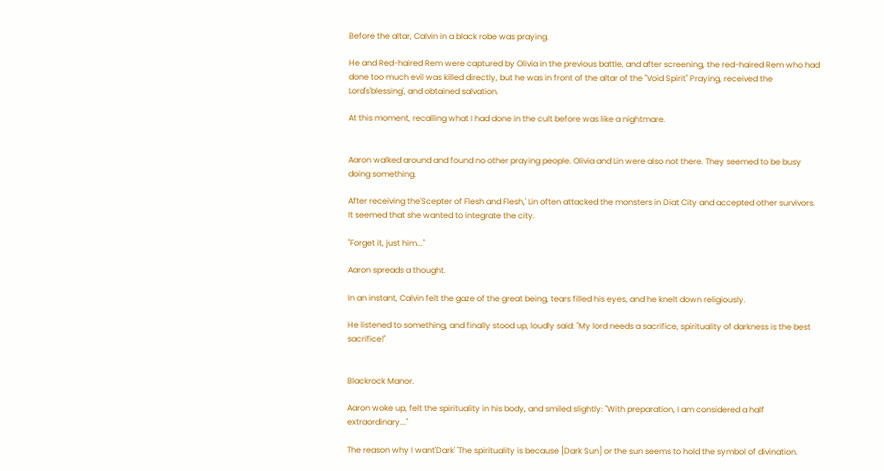Before the altar, Calvin in a black robe was praying.

He and Red-haired Rem were captured by Olivia in the previous battle, and after screening, the red-haired Rem who had done too much evil was killed directly, but he was in front of the altar of the "Void Spirit" Praying, received the Lord's'blessing', and obtained salvation.

At this moment, recalling what I had done in the cult before was like a nightmare.


Aaron walked around and found no other praying people. Olivia and Lin were also not there. They seemed to be busy doing something.

After receiving the'Scepter of Flesh and Flesh,' Lin often attacked the monsters in Diat City and accepted other survivors. It seemed that she wanted to integrate the city.

"Forget it, just him..."

Aaron spreads a thought.

In an instant, Calvin felt the gaze of the great being, tears filled his eyes, and he knelt down religiously.

He listened to something, and finally stood up, loudly said: "My lord needs a sacrifice, spirituality of darkness is the best sacrifice!"


Blackrock Manor.

Aaron woke up, felt the spirituality in his body, and smiled slightly: "With preparation, I am considered a half extraordinary..."

The reason why I want'Dark' 'The spirituality is because [Dark Sun] or the sun seems to hold the symbol of divination.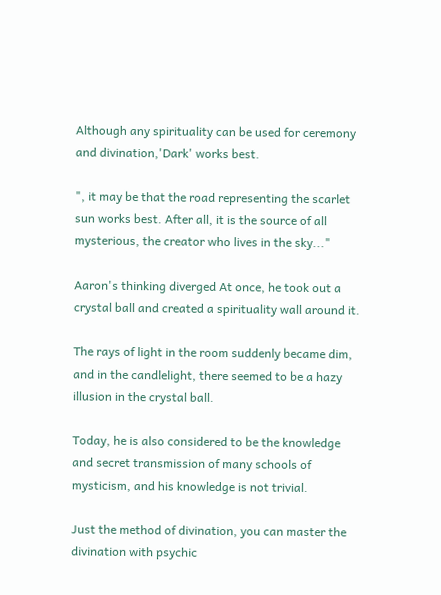Although any spirituality can be used for ceremony and divination,'Dark' works best.

", it may be that the road representing the scarlet sun works best. After all, it is the source of all mysterious, the creator who lives in the sky..."

Aaron's thinking diverged At once, he took out a crystal ball and created a spirituality wall around it.

The rays of light in the room suddenly became dim, and in the candlelight, there seemed to be a hazy illusion in the crystal ball.

Today, he is also considered to be the knowledge and secret transmission of many schools of mysticism, and his knowledge is not trivial.

Just the method of divination, you can master the divination with psychic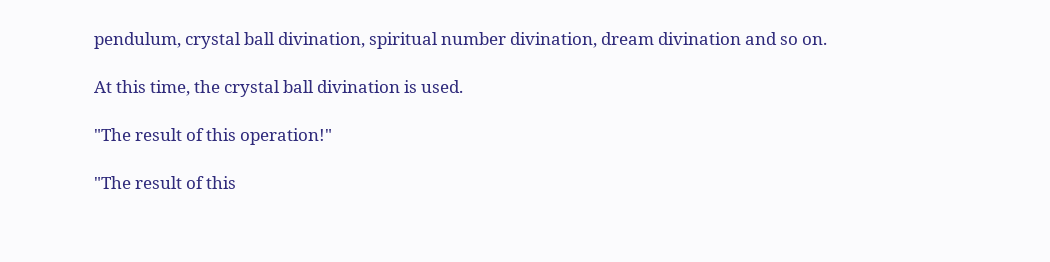pendulum, crystal ball divination, spiritual number divination, dream divination and so on.

At this time, the crystal ball divination is used.

"The result of this operation!"

"The result of this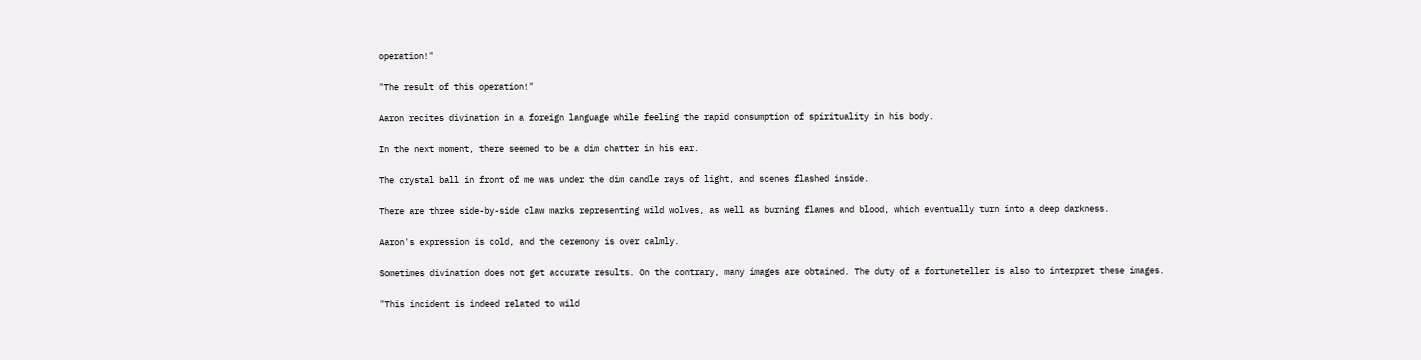operation!"

"The result of this operation!"

Aaron recites divination in a foreign language while feeling the rapid consumption of spirituality in his body.

In the next moment, there seemed to be a dim chatter in his ear.

The crystal ball in front of me was under the dim candle rays of light, and scenes flashed inside.

There are three side-by-side claw marks representing wild wolves, as well as burning flames and blood, which eventually turn into a deep darkness.

Aaron's expression is cold, and the ceremony is over calmly.

Sometimes divination does not get accurate results. On the contrary, many images are obtained. The duty of a fortuneteller is also to interpret these images.

"This incident is indeed related to wild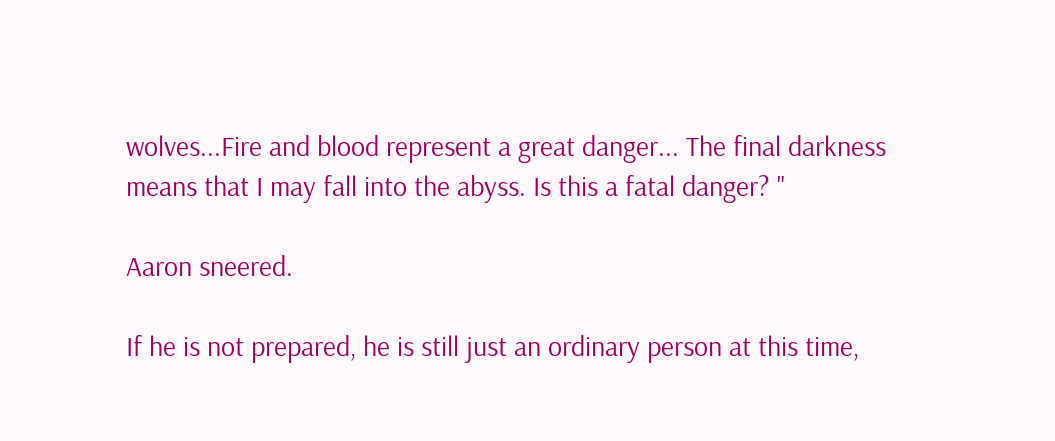wolves...Fire and blood represent a great danger... The final darkness means that I may fall into the abyss. Is this a fatal danger? "

Aaron sneered.

If he is not prepared, he is still just an ordinary person at this time,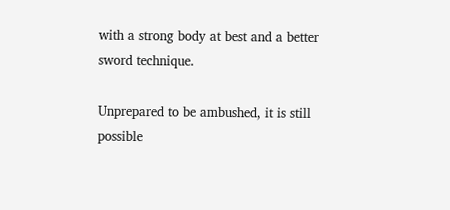with a strong body at best and a better sword technique.

Unprepared to be ambushed, it is still possible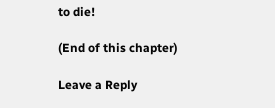to die!

(End of this chapter)

Leave a Reply